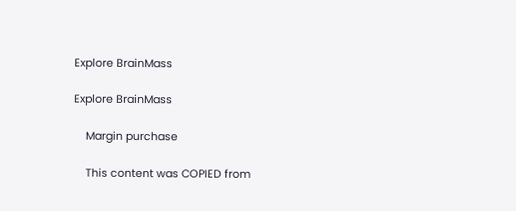Explore BrainMass

Explore BrainMass

    Margin purchase

    This content was COPIED from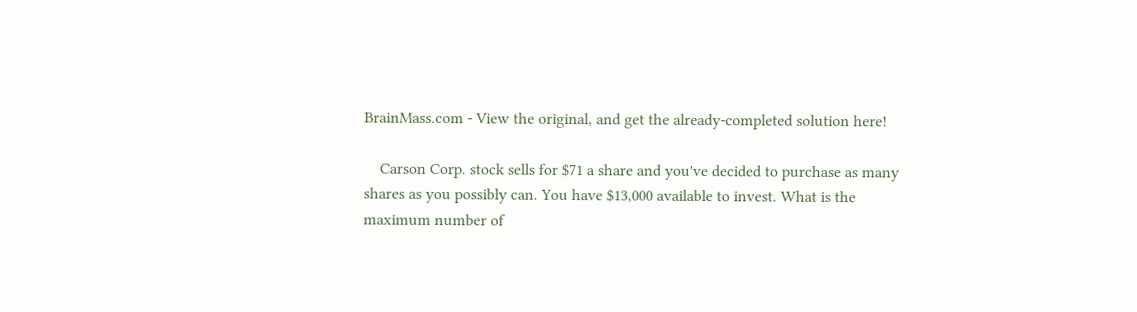BrainMass.com - View the original, and get the already-completed solution here!

    Carson Corp. stock sells for $71 a share and you've decided to purchase as many shares as you possibly can. You have $13,000 available to invest. What is the maximum number of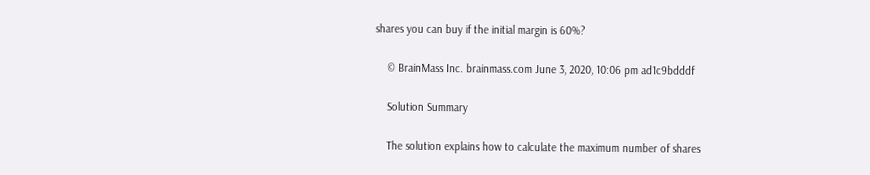shares you can buy if the initial margin is 60%?

    © BrainMass Inc. brainmass.com June 3, 2020, 10:06 pm ad1c9bdddf

    Solution Summary

    The solution explains how to calculate the maximum number of shares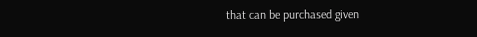that can be purchased given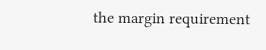the margin requirement